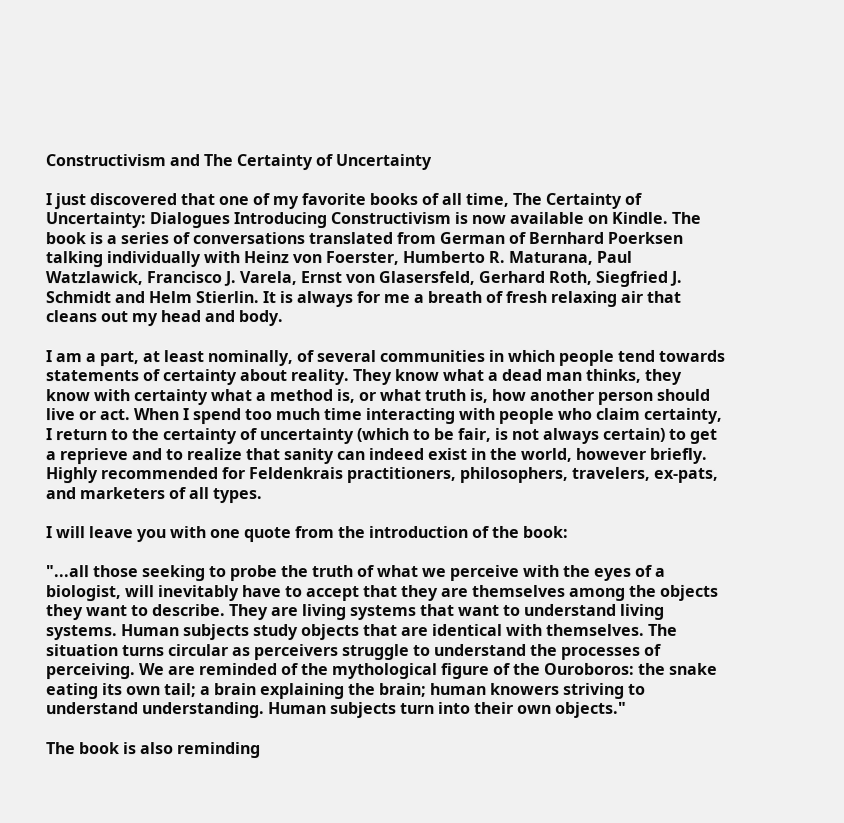Constructivism and The Certainty of Uncertainty

I just discovered that one of my favorite books of all time, The Certainty of Uncertainty: Dialogues Introducing Constructivism is now available on Kindle. The book is a series of conversations translated from German of Bernhard Poerksen talking individually with Heinz von Foerster, Humberto R. Maturana, Paul Watzlawick, Francisco J. Varela, Ernst von Glasersfeld, Gerhard Roth, Siegfried J. Schmidt and Helm Stierlin. It is always for me a breath of fresh relaxing air that cleans out my head and body.

I am a part, at least nominally, of several communities in which people tend towards statements of certainty about reality. They know what a dead man thinks, they know with certainty what a method is, or what truth is, how another person should live or act. When I spend too much time interacting with people who claim certainty, I return to the certainty of uncertainty (which to be fair, is not always certain) to get a reprieve and to realize that sanity can indeed exist in the world, however briefly. Highly recommended for Feldenkrais practitioners, philosophers, travelers, ex-pats, and marketers of all types.

I will leave you with one quote from the introduction of the book:

"...all those seeking to probe the truth of what we perceive with the eyes of a biologist, will inevitably have to accept that they are themselves among the objects they want to describe. They are living systems that want to understand living systems. Human subjects study objects that are identical with themselves. The situation turns circular as perceivers struggle to understand the processes of perceiving. We are reminded of the mythological figure of the Ouroboros: the snake eating its own tail; a brain explaining the brain; human knowers striving to understand understanding. Human subjects turn into their own objects."

The book is also reminding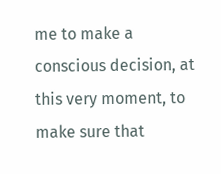me to make a conscious decision, at this very moment, to make sure that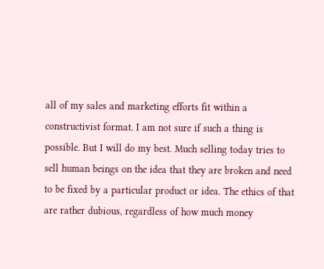all of my sales and marketing efforts fit within a constructivist format. I am not sure if such a thing is possible. But I will do my best. Much selling today tries to sell human beings on the idea that they are broken and need to be fixed by a particular product or idea. The ethics of that are rather dubious, regardless of how much money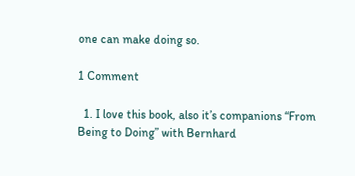one can make doing so.

1 Comment

  1. I love this book, also it’s companions “From Being to Doing” with Bernhard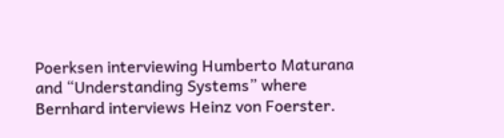Poerksen interviewing Humberto Maturana and “Understanding Systems” where Bernhard interviews Heinz von Foerster.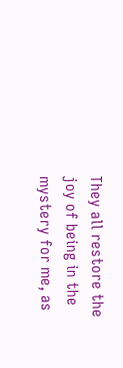They all restore the joy of being in the mystery for me, as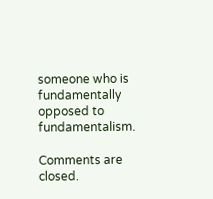someone who is fundamentally opposed to fundamentalism.

Comments are closed.